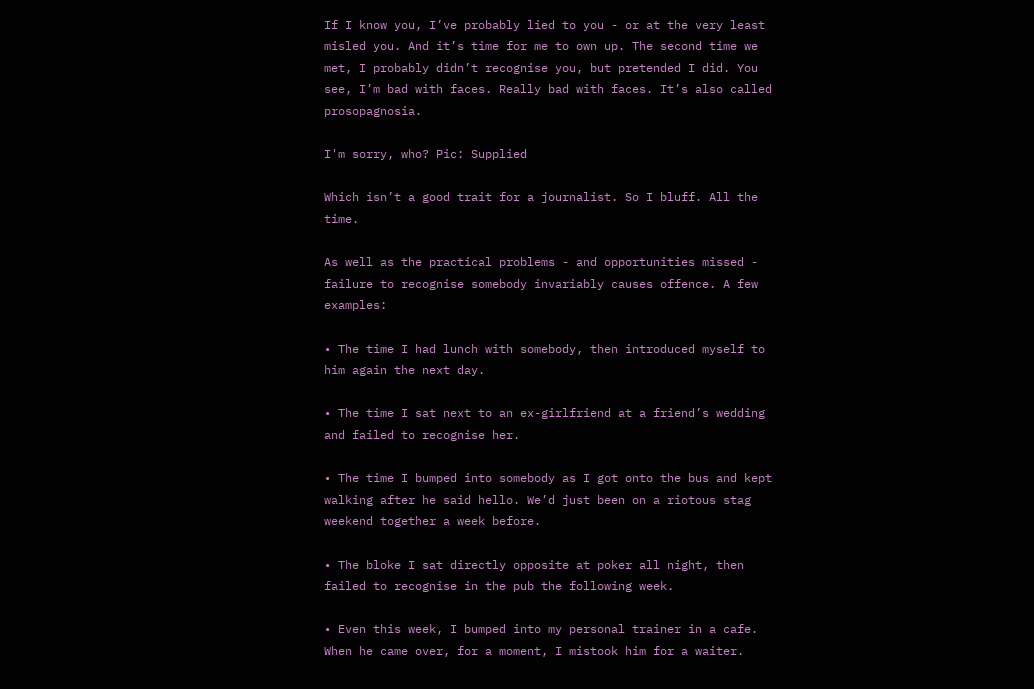If I know you, I’ve probably lied to you - or at the very least misled you. And it’s time for me to own up. The second time we met, I probably didn’t recognise you, but pretended I did. You see, I’m bad with faces. Really bad with faces. It’s also called prosopagnosia.

I'm sorry, who? Pic: Supplied

Which isn’t a good trait for a journalist. So I bluff. All the time.

As well as the practical problems - and opportunities missed - failure to recognise somebody invariably causes offence. A few examples:

• The time I had lunch with somebody, then introduced myself to him again the next day.

• The time I sat next to an ex-girlfriend at a friend’s wedding and failed to recognise her.

• The time I bumped into somebody as I got onto the bus and kept walking after he said hello. We’d just been on a riotous stag weekend together a week before.

• The bloke I sat directly opposite at poker all night, then failed to recognise in the pub the following week.

• Even this week, I bumped into my personal trainer in a cafe. When he came over, for a moment, I mistook him for a waiter.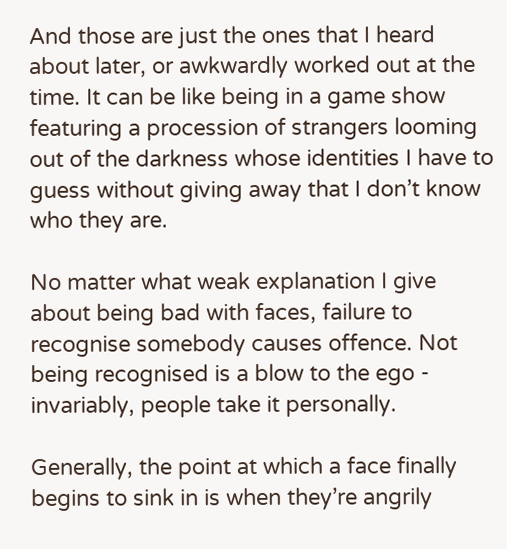And those are just the ones that I heard about later, or awkwardly worked out at the time. It can be like being in a game show featuring a procession of strangers looming out of the darkness whose identities I have to guess without giving away that I don’t know who they are.

No matter what weak explanation I give about being bad with faces, failure to recognise somebody causes offence. Not being recognised is a blow to the ego - invariably, people take it personally.

Generally, the point at which a face finally begins to sink in is when they’re angrily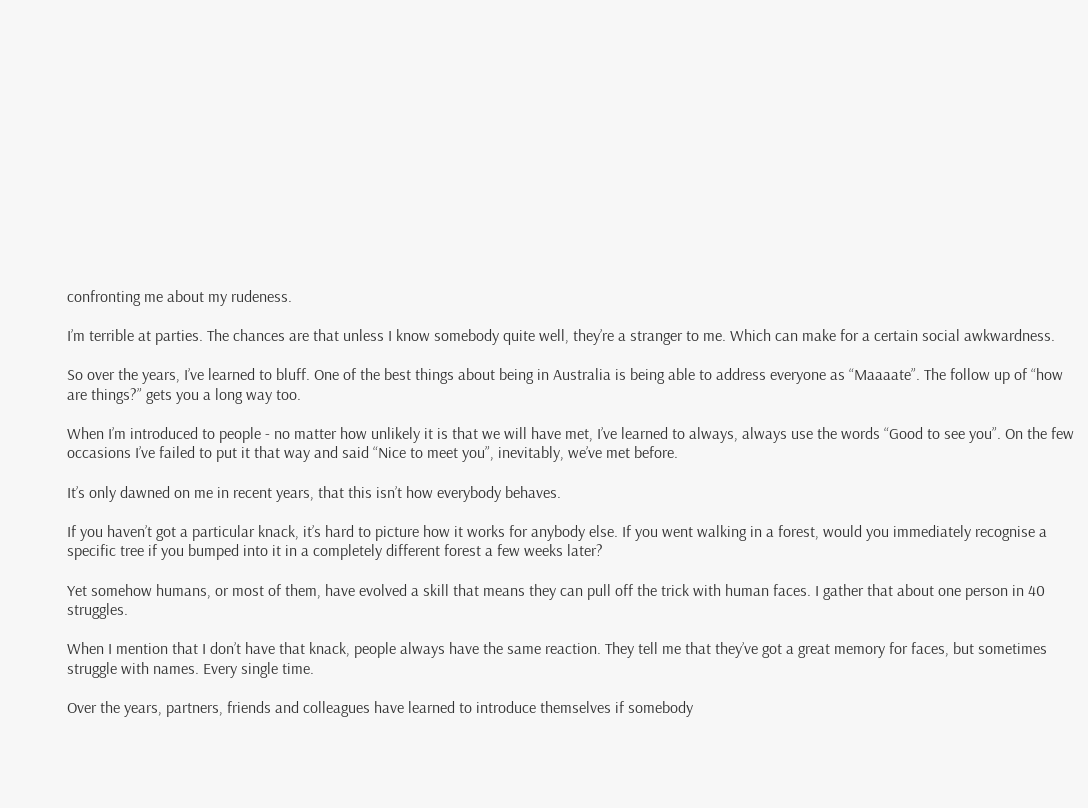confronting me about my rudeness.

I’m terrible at parties. The chances are that unless I know somebody quite well, they’re a stranger to me. Which can make for a certain social awkwardness.

So over the years, I’ve learned to bluff. One of the best things about being in Australia is being able to address everyone as “Maaaate”. The follow up of “how are things?” gets you a long way too.

When I’m introduced to people - no matter how unlikely it is that we will have met, I’ve learned to always, always use the words “Good to see you”. On the few occasions I’ve failed to put it that way and said “Nice to meet you”, inevitably, we’ve met before.

It’s only dawned on me in recent years, that this isn’t how everybody behaves.

If you haven’t got a particular knack, it’s hard to picture how it works for anybody else. If you went walking in a forest, would you immediately recognise a specific tree if you bumped into it in a completely different forest a few weeks later?

Yet somehow humans, or most of them, have evolved a skill that means they can pull off the trick with human faces. I gather that about one person in 40 struggles.

When I mention that I don’t have that knack, people always have the same reaction. They tell me that they’ve got a great memory for faces, but sometimes struggle with names. Every single time.

Over the years, partners, friends and colleagues have learned to introduce themselves if somebody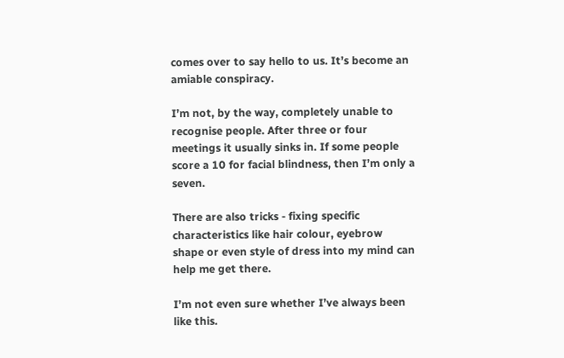comes over to say hello to us. It’s become an amiable conspiracy.

I’m not, by the way, completely unable to recognise people. After three or four meetings it usually sinks in. If some people score a 10 for facial blindness, then I’m only a seven.

There are also tricks - fixing specific characteristics like hair colour, eyebrow shape or even style of dress into my mind can help me get there.

I’m not even sure whether I’ve always been like this.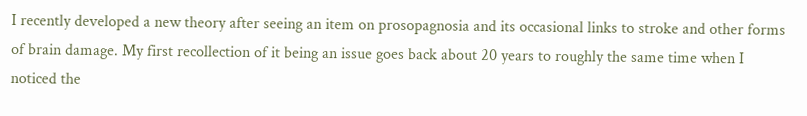I recently developed a new theory after seeing an item on prosopagnosia and its occasional links to stroke and other forms of brain damage. My first recollection of it being an issue goes back about 20 years to roughly the same time when I noticed the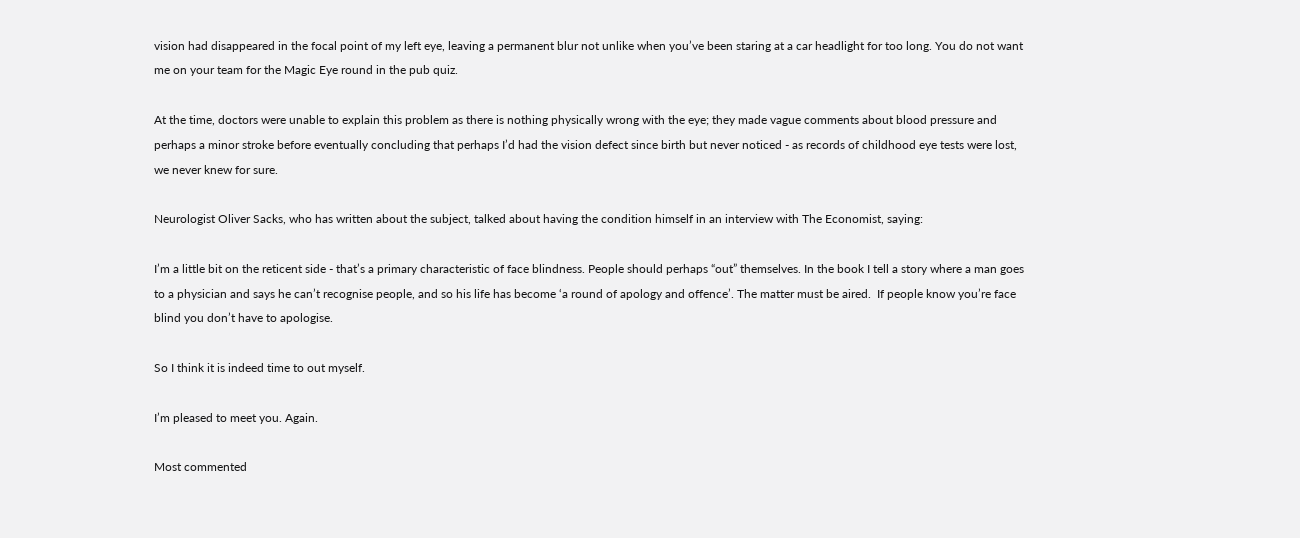vision had disappeared in the focal point of my left eye, leaving a permanent blur not unlike when you’ve been staring at a car headlight for too long. You do not want me on your team for the Magic Eye round in the pub quiz.

At the time, doctors were unable to explain this problem as there is nothing physically wrong with the eye; they made vague comments about blood pressure and perhaps a minor stroke before eventually concluding that perhaps I’d had the vision defect since birth but never noticed - as records of childhood eye tests were lost, we never knew for sure.

Neurologist Oliver Sacks, who has written about the subject, talked about having the condition himself in an interview with The Economist, saying:

I’m a little bit on the reticent side - that’s a primary characteristic of face blindness. People should perhaps “out” themselves. In the book I tell a story where a man goes to a physician and says he can’t recognise people, and so his life has become ‘a round of apology and offence’. The matter must be aired.  If people know you’re face blind you don’t have to apologise.

So I think it is indeed time to out myself.

I’m pleased to meet you. Again.

Most commented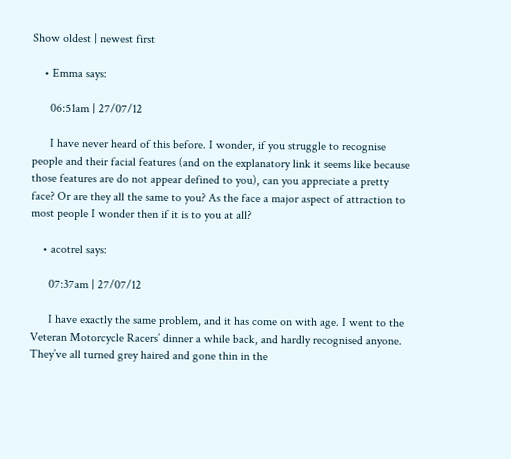Show oldest | newest first

    • Emma says:

      06:51am | 27/07/12

      I have never heard of this before. I wonder, if you struggle to recognise people and their facial features (and on the explanatory link it seems like because those features are do not appear defined to you), can you appreciate a pretty face? Or are they all the same to you? As the face a major aspect of attraction to most people I wonder then if it is to you at all?

    • acotrel says:

      07:37am | 27/07/12

      I have exactly the same problem, and it has come on with age. I went to the Veteran Motorcycle Racers’ dinner a while back, and hardly recognised anyone.  They’ve all turned grey haired and gone thin in the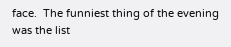face.  The funniest thing of the evening was the list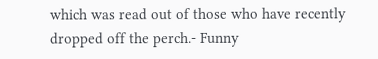which was read out of those who have recently dropped off the perch.- Funny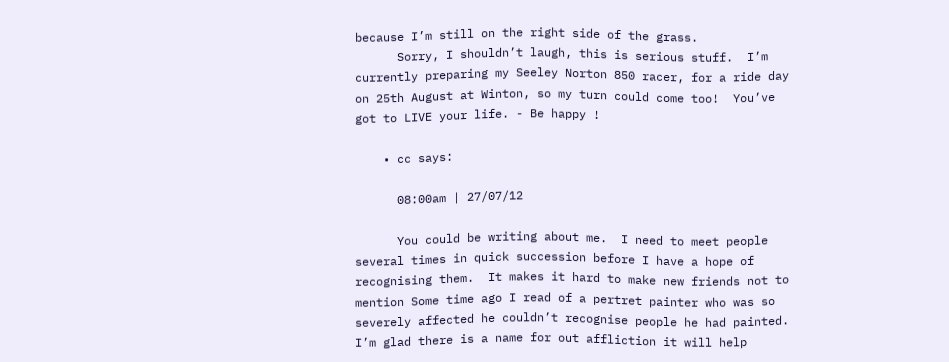because I’m still on the right side of the grass.
      Sorry, I shouldn’t laugh, this is serious stuff.  I’m currently preparing my Seeley Norton 850 racer, for a ride day on 25th August at Winton, so my turn could come too!  You’ve got to LIVE your life. - Be happy !

    • cc says:

      08:00am | 27/07/12

      You could be writing about me.  I need to meet people several times in quick succession before I have a hope of recognising them.  It makes it hard to make new friends not to mention Some time ago I read of a pertret painter who was so severely affected he couldn’t recognise people he had painted.  I’m glad there is a name for out affliction it will help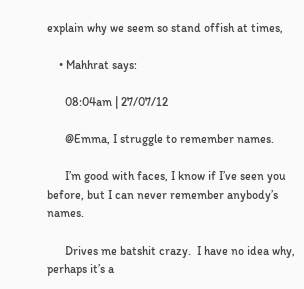explain why we seem so stand offish at times,

    • Mahhrat says:

      08:04am | 27/07/12

      @Emma, I struggle to remember names.

      I’m good with faces, I know if I’ve seen you before, but I can never remember anybody’s names.

      Drives me batshit crazy.  I have no idea why, perhaps it’s a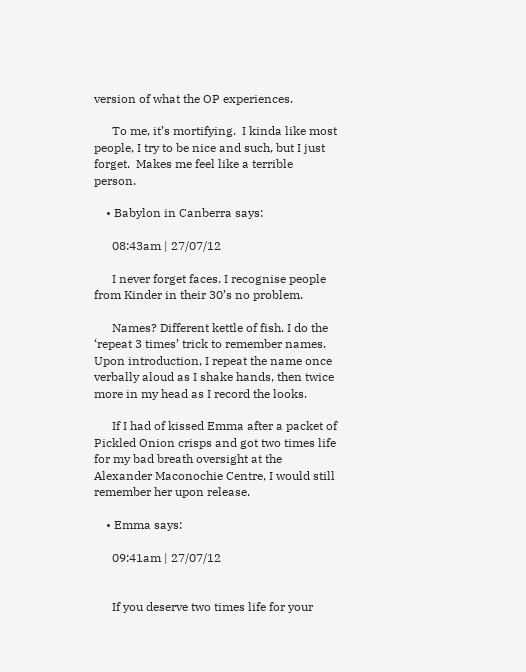version of what the OP experiences.

      To me, it’s mortifying.  I kinda like most people, I try to be nice and such, but I just forget.  Makes me feel like a terrible person.

    • Babylon in Canberra says:

      08:43am | 27/07/12

      I never forget faces. I recognise people from Kinder in their 30’s no problem.

      Names? Different kettle of fish. I do the ‘repeat 3 times’ trick to remember names. Upon introduction, I repeat the name once verbally aloud as I shake hands, then twice more in my head as I record the looks.

      If I had of kissed Emma after a packet of Pickled Onion crisps and got two times life for my bad breath oversight at the Alexander Maconochie Centre, I would still remember her upon release.

    • Emma says:

      09:41am | 27/07/12


      If you deserve two times life for your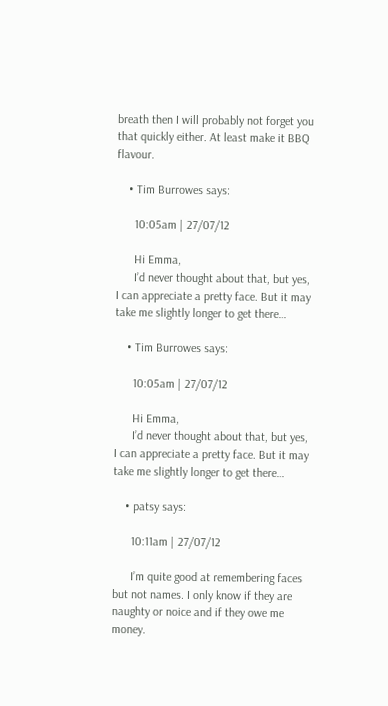breath then I will probably not forget you that quickly either. At least make it BBQ flavour.

    • Tim Burrowes says:

      10:05am | 27/07/12

      Hi Emma,
      I’d never thought about that, but yes, I can appreciate a pretty face. But it may take me slightly longer to get there…

    • Tim Burrowes says:

      10:05am | 27/07/12

      Hi Emma,
      I’d never thought about that, but yes, I can appreciate a pretty face. But it may take me slightly longer to get there…

    • patsy says:

      10:11am | 27/07/12

      I’m quite good at remembering faces but not names. I only know if they are naughty or noice and if they owe me money.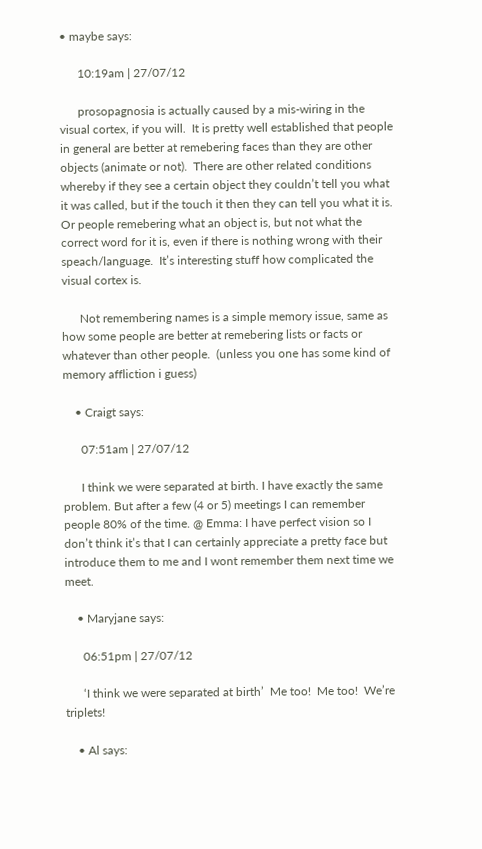• maybe says:

      10:19am | 27/07/12

      prosopagnosia is actually caused by a mis-wiring in the visual cortex, if you will.  It is pretty well established that people in general are better at remebering faces than they are other objects (animate or not).  There are other related conditions whereby if they see a certain object they couldn’t tell you what it was called, but if the touch it then they can tell you what it is.  Or people remebering what an object is, but not what the correct word for it is, even if there is nothing wrong with their speach/language.  It’s interesting stuff how complicated the visual cortex is.

      Not remembering names is a simple memory issue, same as how some people are better at remebering lists or facts or whatever than other people.  (unless you one has some kind of memory affliction i guess)

    • Craigt says:

      07:51am | 27/07/12

      I think we were separated at birth. I have exactly the same problem. But after a few (4 or 5) meetings I can remember people 80% of the time. @ Emma: I have perfect vision so I don’t think it’s that I can certainly appreciate a pretty face but introduce them to me and I wont remember them next time we meet.

    • Maryjane says:

      06:51pm | 27/07/12

      ‘I think we were separated at birth’  Me too!  Me too!  We’re triplets!

    • Al says: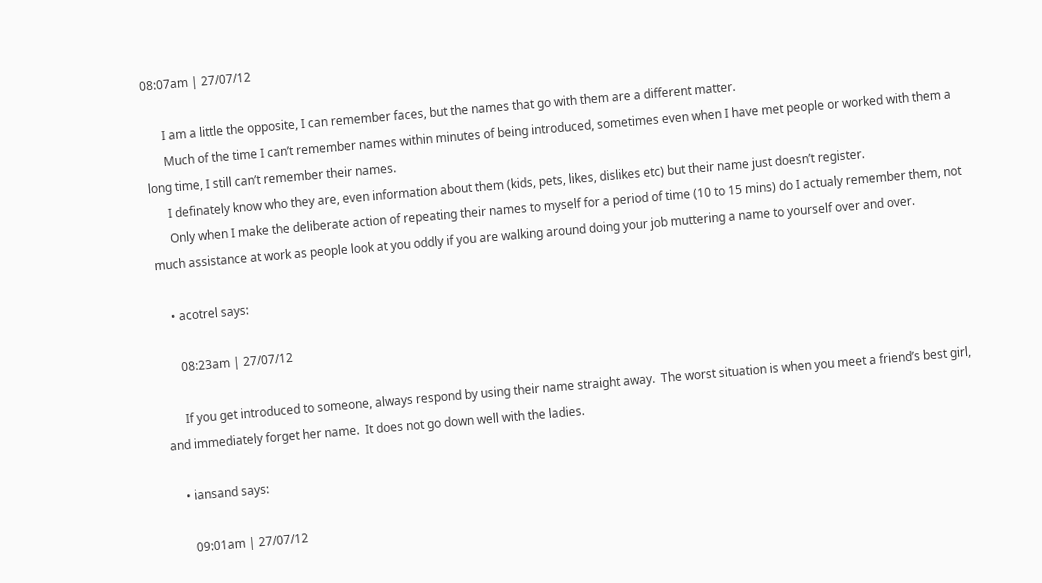08:07am | 27/07/12

      I am a little the opposite, I can remember faces, but the names that go with them are a different matter.
      Much of the time I can’t remember names within minutes of being introduced, sometimes even when I have met people or worked with them a long time, I still can’t remember their names.
      I definately know who they are, even information about them (kids, pets, likes, dislikes etc) but their name just doesn’t register.
      Only when I make the deliberate action of repeating their names to myself for a period of time (10 to 15 mins) do I actualy remember them, not much assistance at work as people look at you oddly if you are walking around doing your job muttering a name to yourself over and over.

    • acotrel says:

      08:23am | 27/07/12

      If you get introduced to someone, always respond by using their name straight away.  The worst situation is when you meet a friend’s best girl, and immediately forget her name.  It does not go down well with the ladies.

    • iansand says:

      09:01am | 27/07/12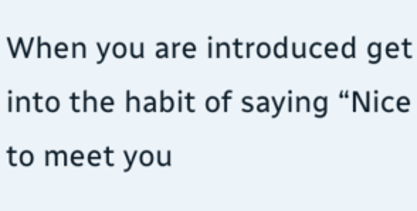When you are introduced get into the habit of saying “Nice to meet you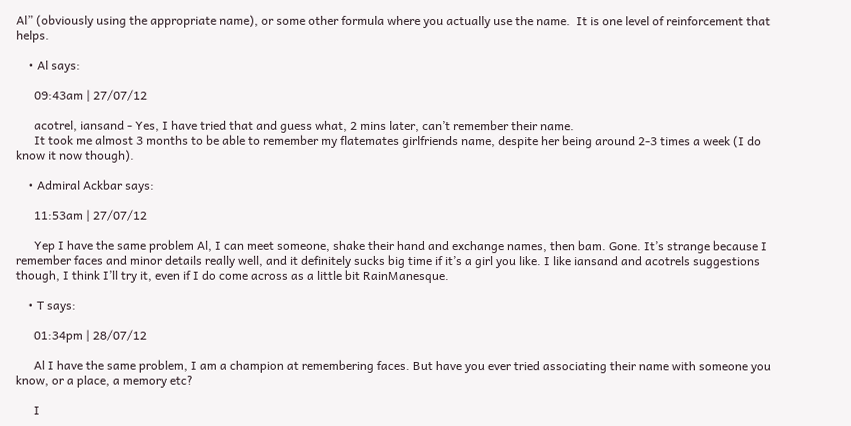Al” (obviously using the appropriate name), or some other formula where you actually use the name.  It is one level of reinforcement that helps.

    • Al says:

      09:43am | 27/07/12

      acotrel, iansand - Yes, I have tried that and guess what, 2 mins later, can’t remember their name.
      It took me almost 3 months to be able to remember my flatemates girlfriends name, despite her being around 2-3 times a week (I do know it now though).

    • Admiral Ackbar says:

      11:53am | 27/07/12

      Yep I have the same problem Al, I can meet someone, shake their hand and exchange names, then bam. Gone. It’s strange because I remember faces and minor details really well, and it definitely sucks big time if it’s a girl you like. I like iansand and acotrels suggestions though, I think I’ll try it, even if I do come across as a little bit RainManesque.

    • T says:

      01:34pm | 28/07/12

      Al I have the same problem, I am a champion at remembering faces. But have you ever tried associating their name with someone you know, or a place, a memory etc?

      I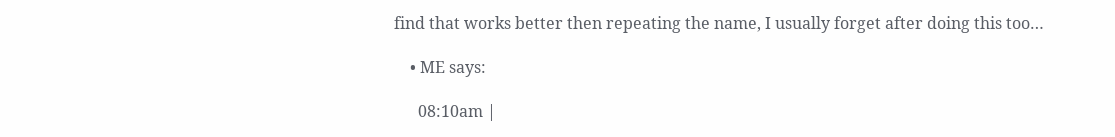find that works better then repeating the name, I usually forget after doing this too…

    • ME says:

      08:10am |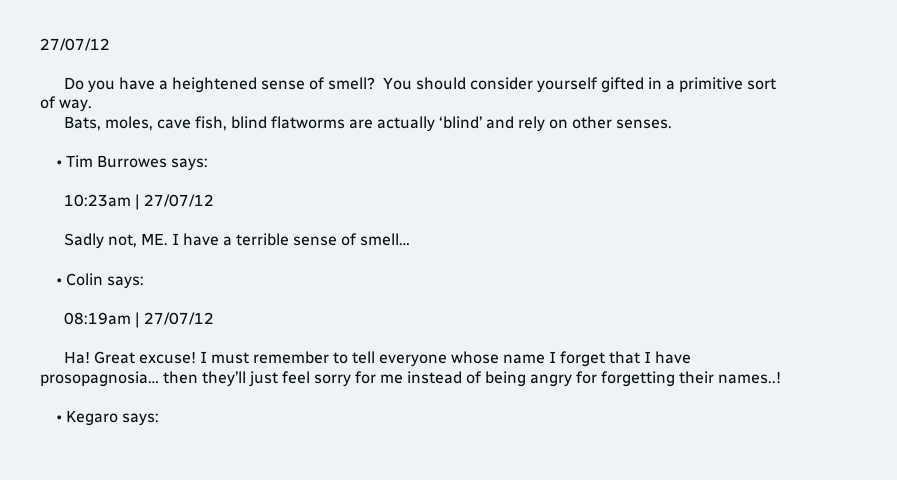27/07/12

      Do you have a heightened sense of smell?  You should consider yourself gifted in a primitive sort of way.
      Bats, moles, cave fish, blind flatworms are actually ‘blind’ and rely on other senses.

    • Tim Burrowes says:

      10:23am | 27/07/12

      Sadly not, ME. I have a terrible sense of smell…

    • Colin says:

      08:19am | 27/07/12

      Ha! Great excuse! I must remember to tell everyone whose name I forget that I have prosopagnosia… then they’ll just feel sorry for me instead of being angry for forgetting their names..!

    • Kegaro says: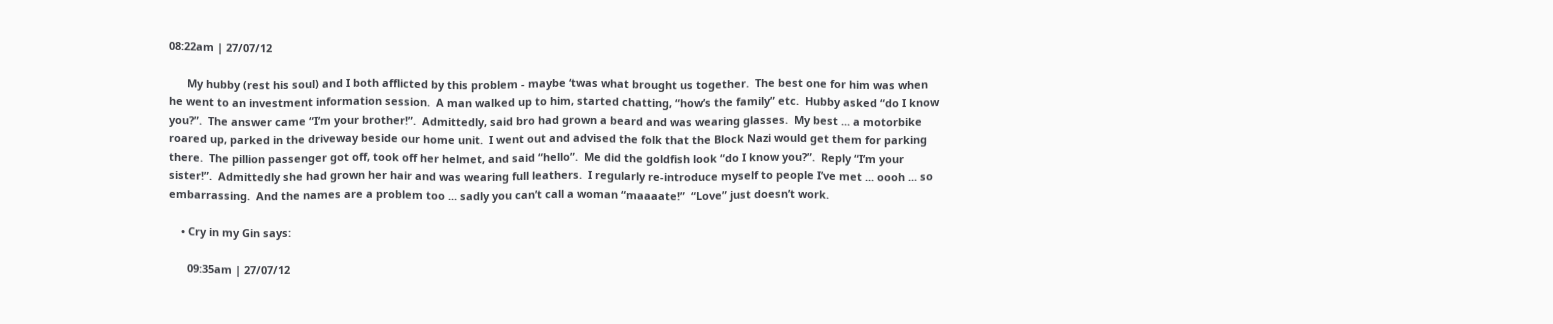08:22am | 27/07/12

      My hubby (rest his soul) and I both afflicted by this problem - maybe ‘twas what brought us together.  The best one for him was when he went to an investment information session.  A man walked up to him, started chatting, “how’s the family” etc.  Hubby asked “do I know you?”.  The answer came “I’m your brother!”.  Admittedly, said bro had grown a beard and was wearing glasses.  My best ... a motorbike roared up, parked in the driveway beside our home unit.  I went out and advised the folk that the Block Nazi would get them for parking there.  The pillion passenger got off, took off her helmet, and said “hello”.  Me did the goldfish look “do I know you?”.  Reply “I’m your sister!”.  Admittedly she had grown her hair and was wearing full leathers.  I regularly re-introduce myself to people I’ve met ... oooh ... so embarrassing.  And the names are a problem too ... sadly you can’t call a woman “maaaate!”  “Love” just doesn’t work.

    • Cry in my Gin says:

      09:35am | 27/07/12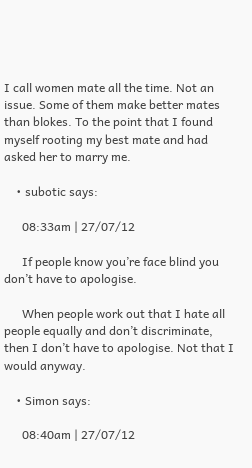I call women mate all the time. Not an issue. Some of them make better mates than blokes. To the point that I found myself rooting my best mate and had asked her to marry me.

    • subotic says:

      08:33am | 27/07/12

      If people know you’re face blind you don’t have to apologise.

      When people work out that I hate all people equally and don’t discriminate, then I don’t have to apologise. Not that I would anyway.

    • Simon says:

      08:40am | 27/07/12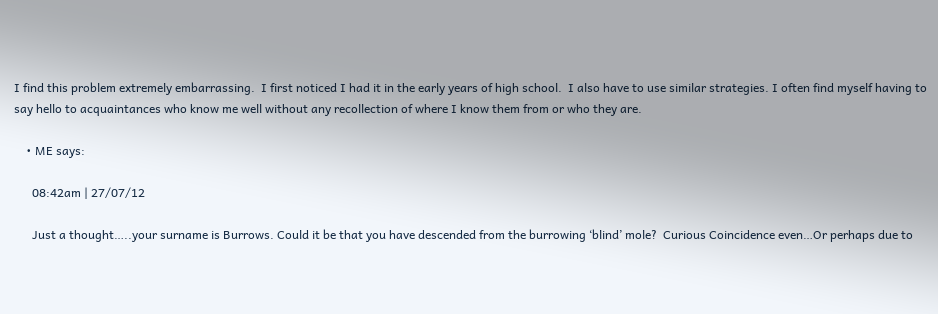I find this problem extremely embarrassing.  I first noticed I had it in the early years of high school.  I also have to use similar strategies. I often find myself having to say hello to acquaintances who know me well without any recollection of where I know them from or who they are.

    • ME says:

      08:42am | 27/07/12

      Just a thought…..your surname is Burrows. Could it be that you have descended from the burrowing ‘blind’ mole?  Curious Coincidence even…Or perhaps due to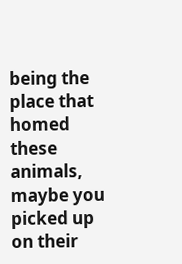being the place that homed these animals, maybe you picked up on their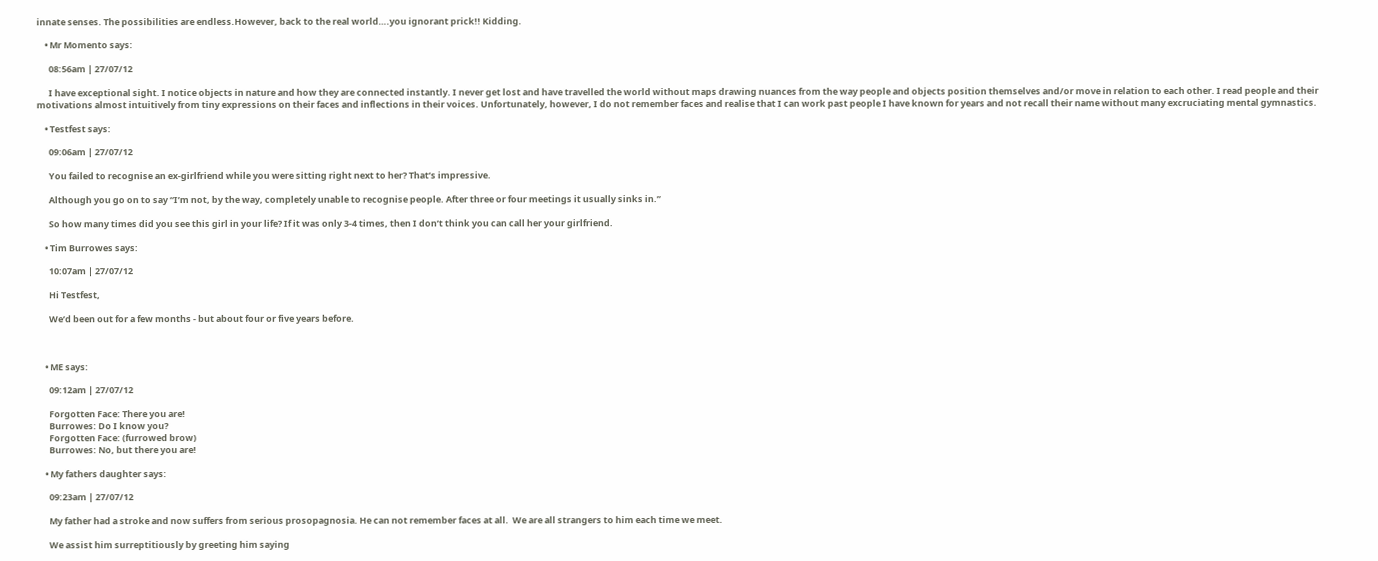innate senses. The possibilities are endless.However, back to the real world….you ignorant prick!! Kidding.

    • Mr Momento says:

      08:56am | 27/07/12

      I have exceptional sight. I notice objects in nature and how they are connected instantly. I never get lost and have travelled the world without maps drawing nuances from the way people and objects position themselves and/or move in relation to each other. I read people and their motivations almost intuitively from tiny expressions on their faces and inflections in their voices. Unfortunately, however, I do not remember faces and realise that I can work past people I have known for years and not recall their name without many excruciating mental gymnastics.

    • Testfest says:

      09:06am | 27/07/12

      You failed to recognise an ex-girlfriend while you were sitting right next to her? That’s impressive.

      Although you go on to say “I’m not, by the way, completely unable to recognise people. After three or four meetings it usually sinks in.”

      So how many times did you see this girl in your life? If it was only 3-4 times, then I don’t think you can call her your girlfriend.

    • Tim Burrowes says:

      10:07am | 27/07/12

      Hi Testfest,

      We’d been out for a few months - but about four or five years before.



    • ME says:

      09:12am | 27/07/12

      Forgotten Face: There you are!
      Burrowes: Do I know you?
      Forgotten Face: (furrowed brow)
      Burrowes: No, but there you are!

    • My fathers daughter says:

      09:23am | 27/07/12

      My father had a stroke and now suffers from serious prosopagnosia. He can not remember faces at all.  We are all strangers to him each time we meet.

      We assist him surreptitiously by greeting him saying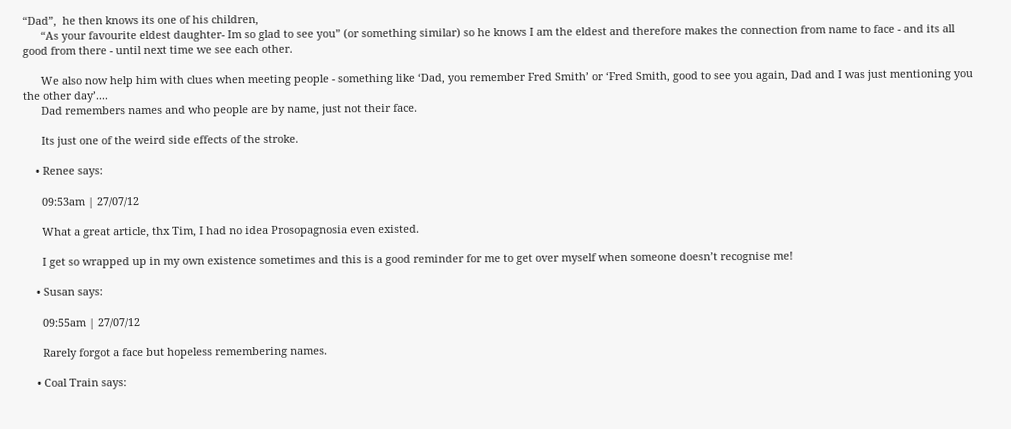“Dad”,  he then knows its one of his children,
      “As your favourite eldest daughter- Im so glad to see you” (or something similar) so he knows I am the eldest and therefore makes the connection from name to face - and its all good from there - until next time we see each other.

      We also now help him with clues when meeting people - something like ‘Dad, you remember Fred Smith’ or ‘Fred Smith, good to see you again, Dad and I was just mentioning you the other day’....
      Dad remembers names and who people are by name, just not their face.

      Its just one of the weird side effects of the stroke.

    • Renee says:

      09:53am | 27/07/12

      What a great article, thx Tim, I had no idea Prosopagnosia even existed.

      I get so wrapped up in my own existence sometimes and this is a good reminder for me to get over myself when someone doesn’t recognise me!

    • Susan says:

      09:55am | 27/07/12

      Rarely forgot a face but hopeless remembering names.

    • Coal Train says: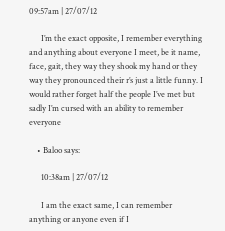09:57am | 27/07/12

      I’m the exact opposite, I remember everything and anything about everyone I meet, be it name, face, gait, they way they shook my hand or they way they pronounced their r’s just a little funny. I would rather forget half the people I’ve met but sadly I’m cursed with an ability to remember everyone

    • Baloo says:

      10:38am | 27/07/12

      I am the exact same, I can remember anything or anyone even if I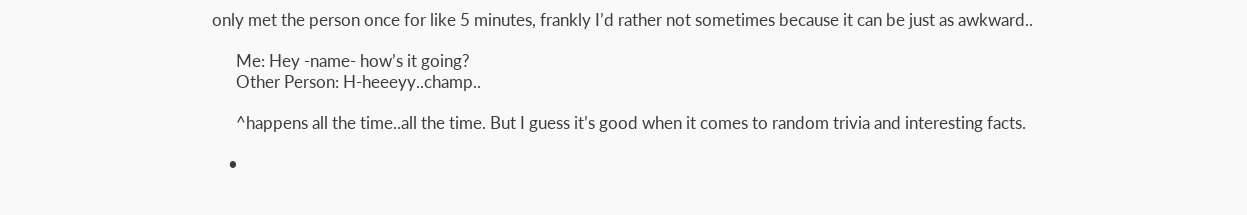only met the person once for like 5 minutes, frankly I’d rather not sometimes because it can be just as awkward..

      Me: Hey -name- how’s it going?
      Other Person: H-heeeyy..champ..

      ^happens all the time..all the time. But I guess it’s good when it comes to random trivia and interesting facts.

    •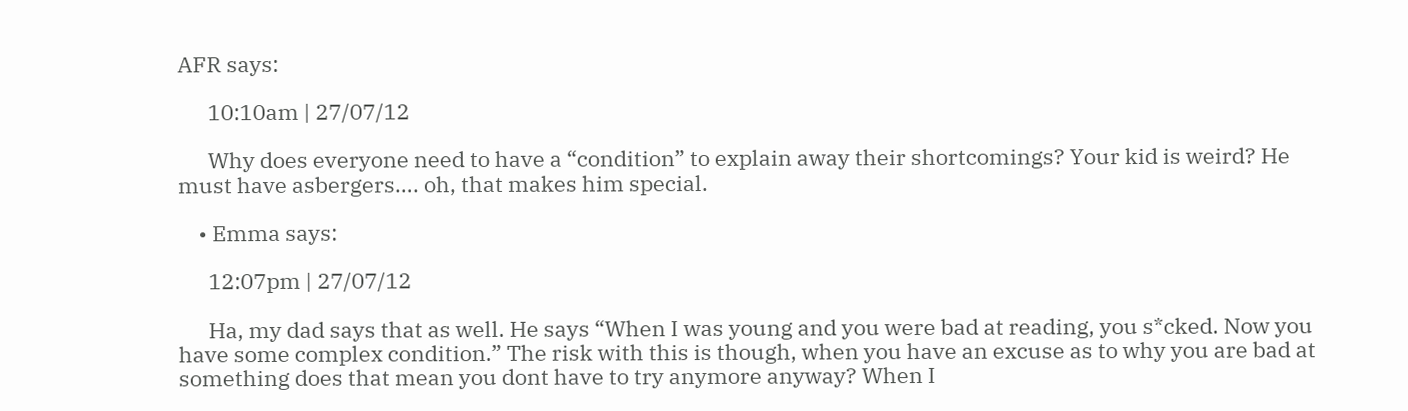AFR says:

      10:10am | 27/07/12

      Why does everyone need to have a “condition” to explain away their shortcomings? Your kid is weird? He must have asbergers…. oh, that makes him special.

    • Emma says:

      12:07pm | 27/07/12

      Ha, my dad says that as well. He says “When I was young and you were bad at reading, you s*cked. Now you have some complex condition.” The risk with this is though, when you have an excuse as to why you are bad at something does that mean you dont have to try anymore anyway? When I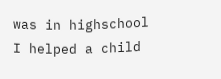was in highschool I helped a child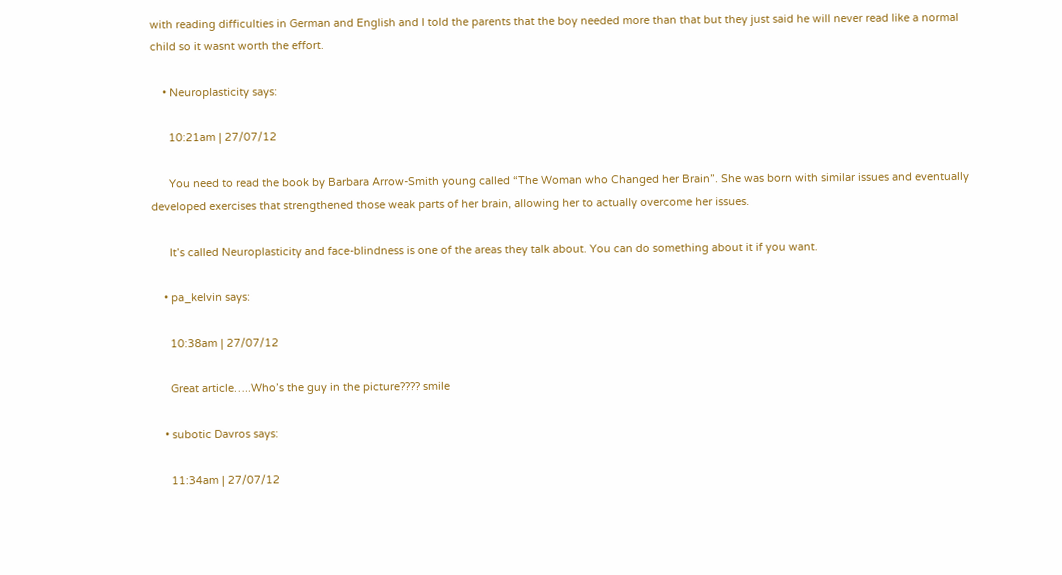with reading difficulties in German and English and I told the parents that the boy needed more than that but they just said he will never read like a normal child so it wasnt worth the effort.

    • Neuroplasticity says:

      10:21am | 27/07/12

      You need to read the book by Barbara Arrow-Smith young called “The Woman who Changed her Brain”. She was born with similar issues and eventually developed exercises that strengthened those weak parts of her brain, allowing her to actually overcome her issues.

      It’s called Neuroplasticity and face-blindness is one of the areas they talk about. You can do something about it if you want.

    • pa_kelvin says:

      10:38am | 27/07/12

      Great article…..Who’s the guy in the picture???? smile

    • subotic Davros says:

      11:34am | 27/07/12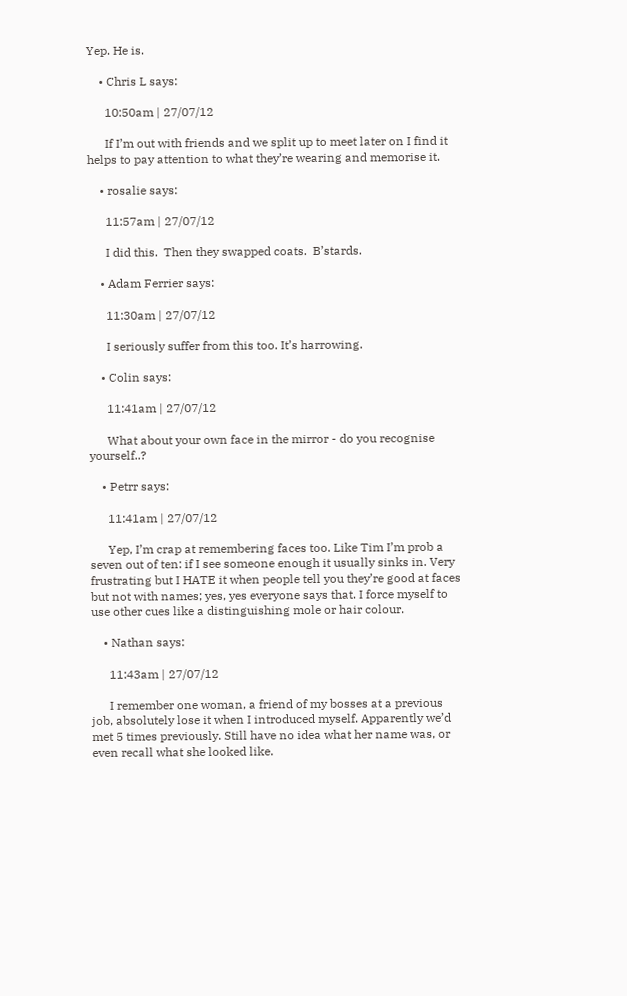Yep. He is.

    • Chris L says:

      10:50am | 27/07/12

      If I’m out with friends and we split up to meet later on I find it helps to pay attention to what they’re wearing and memorise it.

    • rosalie says:

      11:57am | 27/07/12

      I did this.  Then they swapped coats.  B’stards.

    • Adam Ferrier says:

      11:30am | 27/07/12

      I seriously suffer from this too. It’s harrowing.

    • Colin says:

      11:41am | 27/07/12

      What about your own face in the mirror - do you recognise yourself..?

    • Petrr says:

      11:41am | 27/07/12

      Yep, I’m crap at remembering faces too. Like Tim I’m prob a seven out of ten: if I see someone enough it usually sinks in. Very frustrating but I HATE it when people tell you they’re good at faces but not with names; yes, yes everyone says that. I force myself to use other cues like a distinguishing mole or hair colour.

    • Nathan says:

      11:43am | 27/07/12

      I remember one woman, a friend of my bosses at a previous job, absolutely lose it when I introduced myself. Apparently we’d met 5 times previously. Still have no idea what her name was, or even recall what she looked like.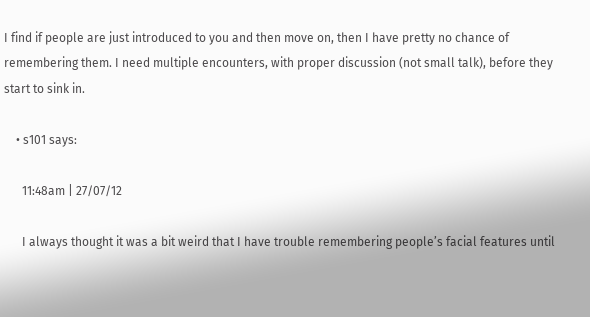I find if people are just introduced to you and then move on, then I have pretty no chance of remembering them. I need multiple encounters, with proper discussion (not small talk), before they start to sink in.

    • s101 says:

      11:48am | 27/07/12

      I always thought it was a bit weird that I have trouble remembering people’s facial features until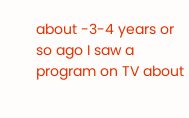about -3-4 years or so ago I saw a program on TV about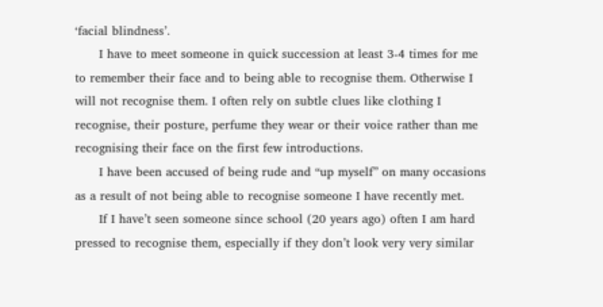‘facial blindness’.
      I have to meet someone in quick succession at least 3-4 times for me to remember their face and to being able to recognise them. Otherwise I will not recognise them. I often rely on subtle clues like clothing I recognise, their posture, perfume they wear or their voice rather than me recognising their face on the first few introductions.
      I have been accused of being rude and “up myself” on many occasions as a result of not being able to recognise someone I have recently met.
      If I have’t seen someone since school (20 years ago) often I am hard pressed to recognise them, especially if they don’t look very very similar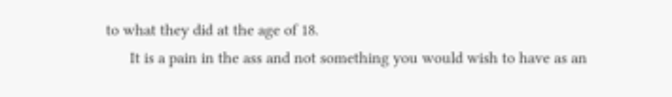to what they did at the age of 18.
      It is a pain in the ass and not something you would wish to have as an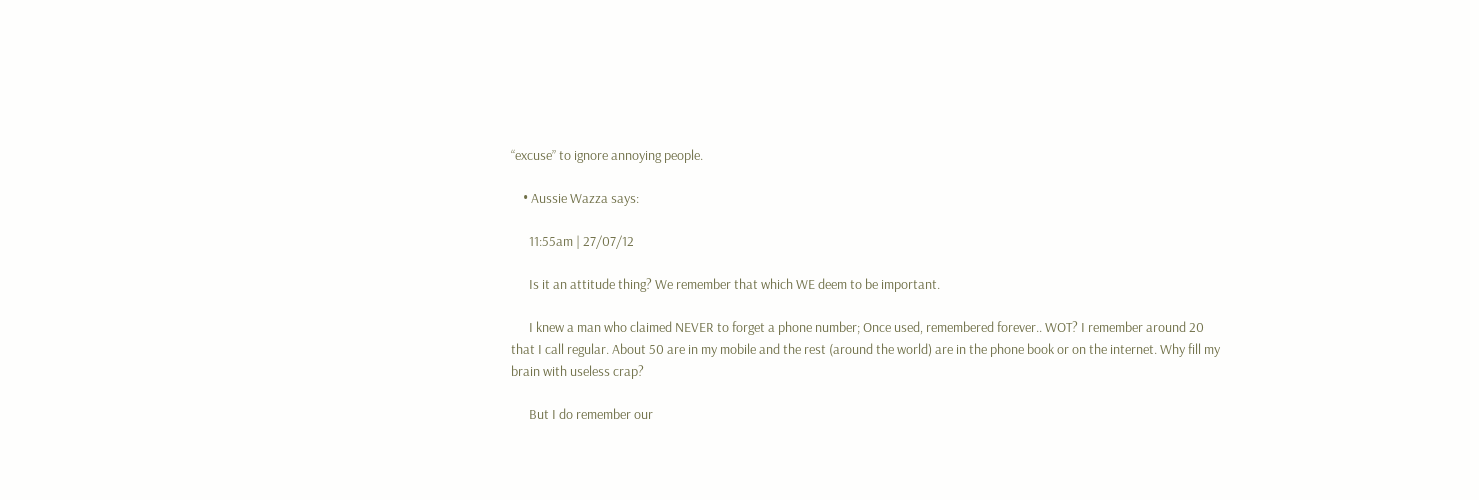“excuse” to ignore annoying people.

    • Aussie Wazza says:

      11:55am | 27/07/12

      Is it an attitude thing? We remember that which WE deem to be important.

      I knew a man who claimed NEVER to forget a phone number; Once used, remembered forever.. WOT? I remember around 20 that I call regular. About 50 are in my mobile and the rest (around the world) are in the phone book or on the internet. Why fill my brain with useless crap?

      But I do remember our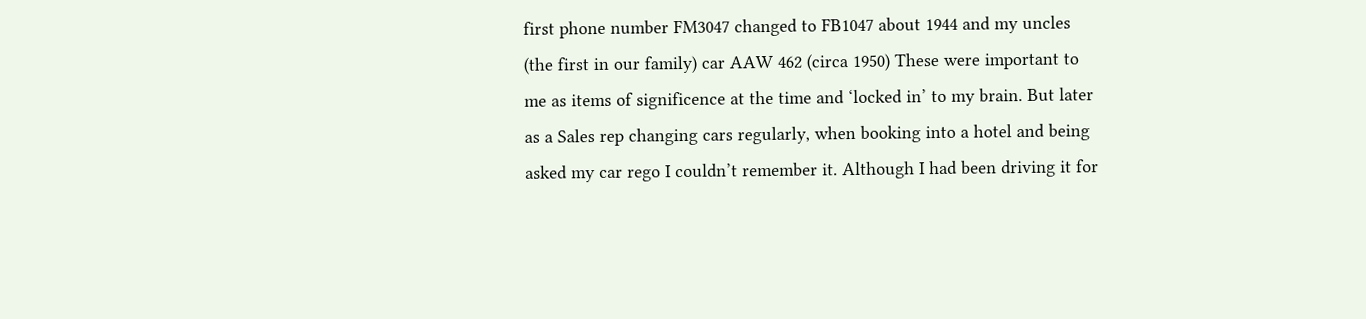first phone number FM3047 changed to FB1047 about 1944 and my uncles (the first in our family) car AAW 462 (circa 1950) These were important to me as items of significence at the time and ‘locked in’ to my brain. But later as a Sales rep changing cars regularly, when booking into a hotel and being asked my car rego I couldn’t remember it. Although I had been driving it for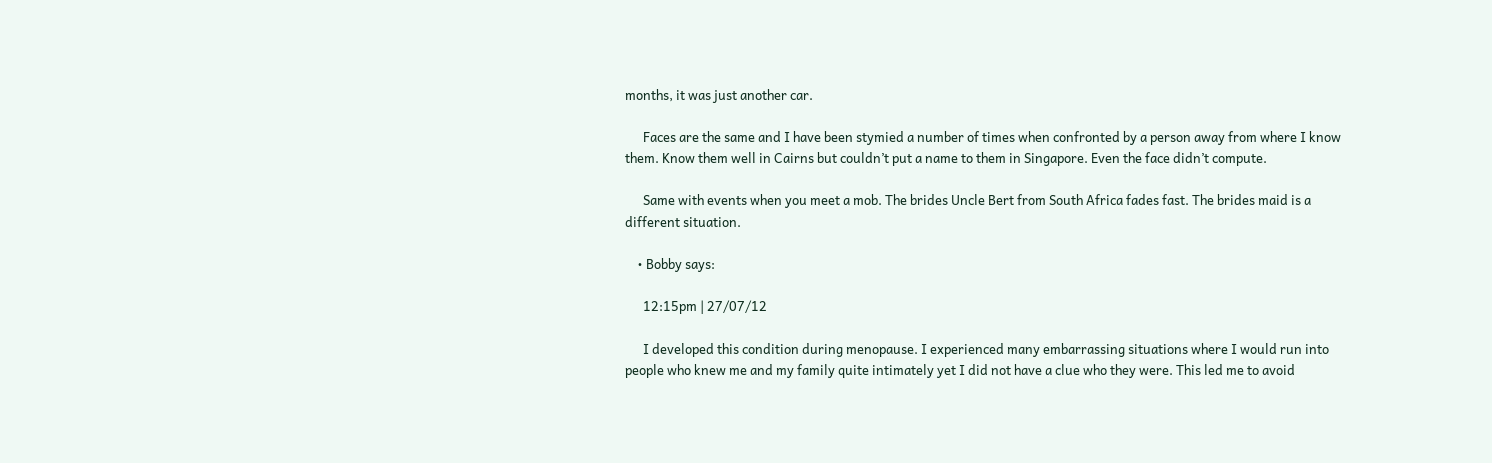months, it was just another car.

      Faces are the same and I have been stymied a number of times when confronted by a person away from where I know them. Know them well in Cairns but couldn’t put a name to them in Singapore. Even the face didn’t compute.

      Same with events when you meet a mob. The brides Uncle Bert from South Africa fades fast. The brides maid is a different situation.

    • Bobby says:

      12:15pm | 27/07/12

      I developed this condition during menopause. I experienced many embarrassing situations where I would run into people who knew me and my family quite intimately yet I did not have a clue who they were. This led me to avoid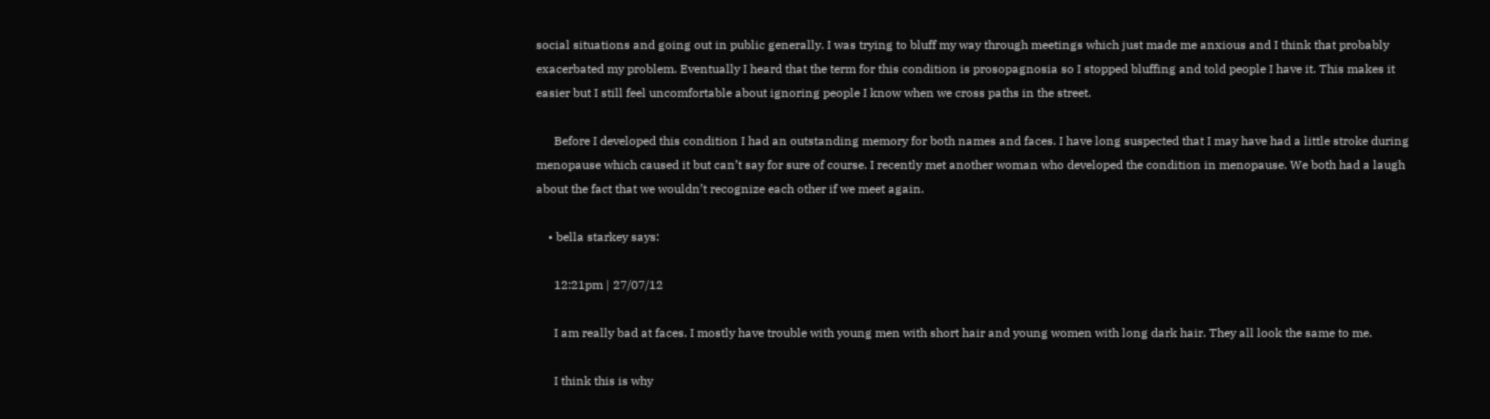social situations and going out in public generally. I was trying to bluff my way through meetings which just made me anxious and I think that probably exacerbated my problem. Eventually I heard that the term for this condition is prosopagnosia so I stopped bluffing and told people I have it. This makes it easier but I still feel uncomfortable about ignoring people I know when we cross paths in the street.

      Before I developed this condition I had an outstanding memory for both names and faces. I have long suspected that I may have had a little stroke during menopause which caused it but can’t say for sure of course. I recently met another woman who developed the condition in menopause. We both had a laugh about the fact that we wouldn’t recognize each other if we meet again.

    • bella starkey says:

      12:21pm | 27/07/12

      I am really bad at faces. I mostly have trouble with young men with short hair and young women with long dark hair. They all look the same to me.

      I think this is why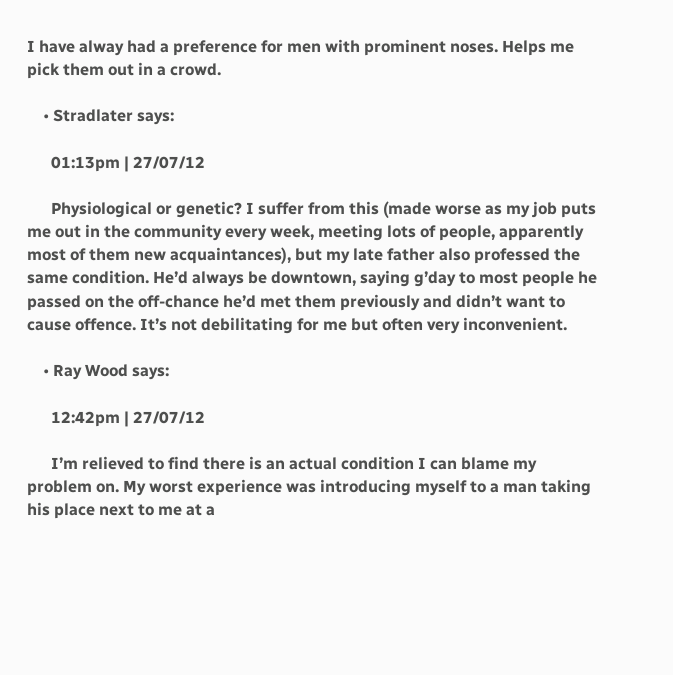I have alway had a preference for men with prominent noses. Helps me pick them out in a crowd.

    • Stradlater says:

      01:13pm | 27/07/12

      Physiological or genetic? I suffer from this (made worse as my job puts me out in the community every week, meeting lots of people, apparently most of them new acquaintances), but my late father also professed the same condition. He’d always be downtown, saying g’day to most people he passed on the off-chance he’d met them previously and didn’t want to cause offence. It’s not debilitating for me but often very inconvenient.

    • Ray Wood says:

      12:42pm | 27/07/12

      I’m relieved to find there is an actual condition I can blame my problem on. My worst experience was introducing myself to a man taking his place next to me at a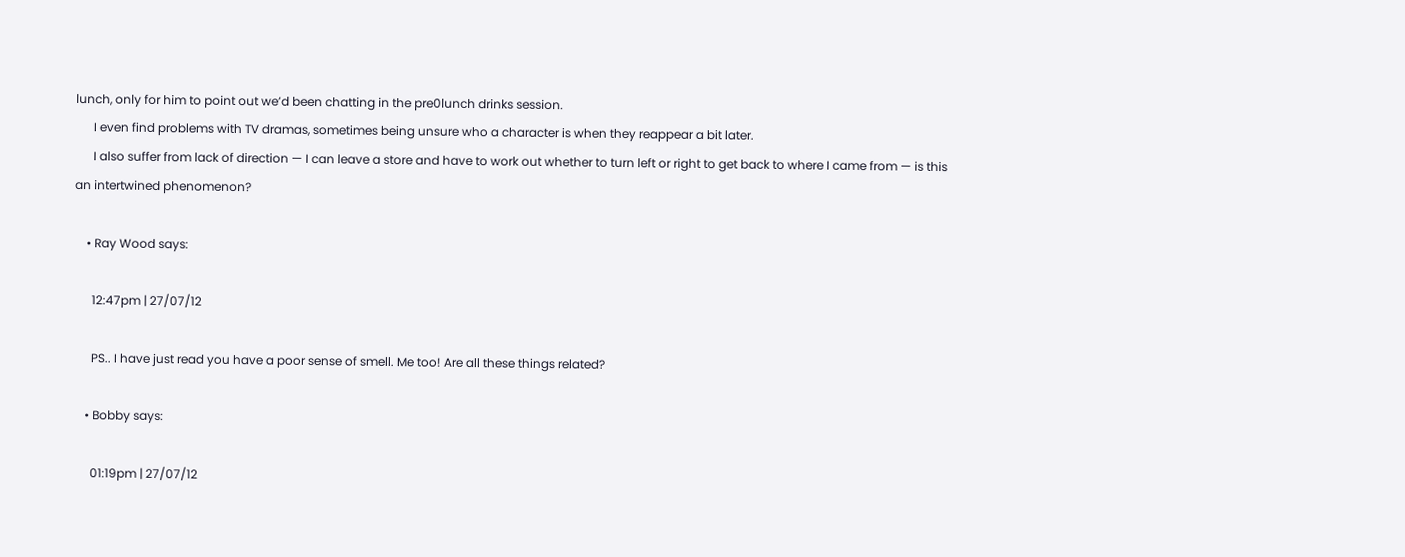lunch, only for him to point out we’d been chatting in the pre0lunch drinks session.
      I even find problems with TV dramas, sometimes being unsure who a character is when they reappear a bit later.
      I also suffer from lack of direction — I can leave a store and have to work out whether to turn left or right to get back to where I came from — is this an intertwined phenomenon?

    • Ray Wood says:

      12:47pm | 27/07/12

      PS.. I have just read you have a poor sense of smell. Me too! Are all these things related?

    • Bobby says:

      01:19pm | 27/07/12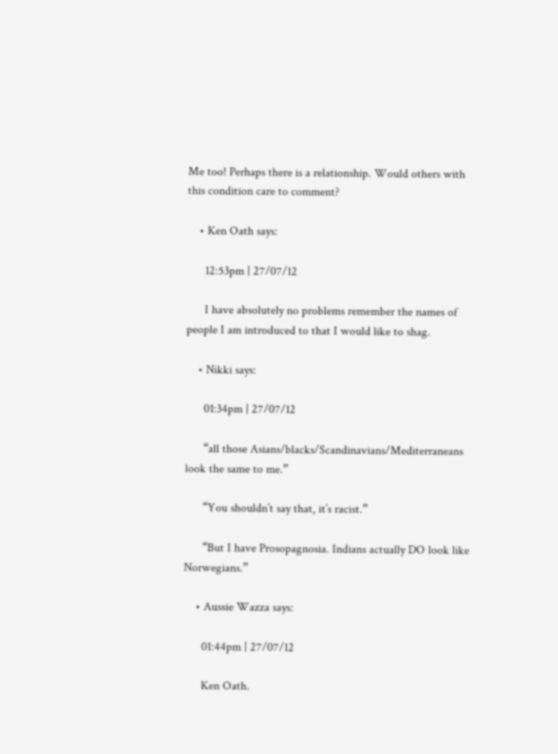Me too! Perhaps there is a relationship. Would others with this condition care to comment?

    • Ken Oath says:

      12:53pm | 27/07/12

      I have absolutely no problems remember the names of people I am introduced to that I would like to shag.

    • Nikki says:

      01:34pm | 27/07/12

      “all those Asians/blacks/Scandinavians/Mediterraneans look the same to me.”

      “You shouldn’t say that, it’s racist.”

      “But I have Prosopagnosia. Indians actually DO look like Norwegians.”

    • Aussie Wazza says:

      01:44pm | 27/07/12

      Ken Oath.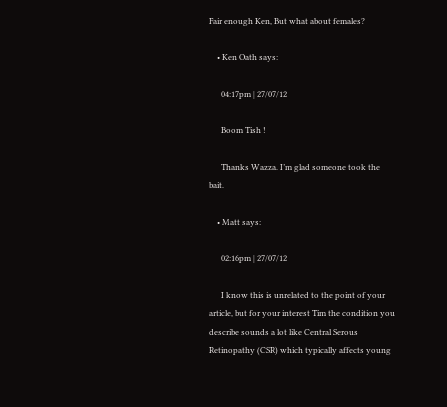Fair enough Ken, But what about females?

    • Ken Oath says:

      04:17pm | 27/07/12

      Boom Tish !

      Thanks Wazza. I’m glad someone took the bait.

    • Matt says:

      02:16pm | 27/07/12

      I know this is unrelated to the point of your article, but for your interest Tim the condition you describe sounds a lot like Central Serous Retinopathy (CSR) which typically affects young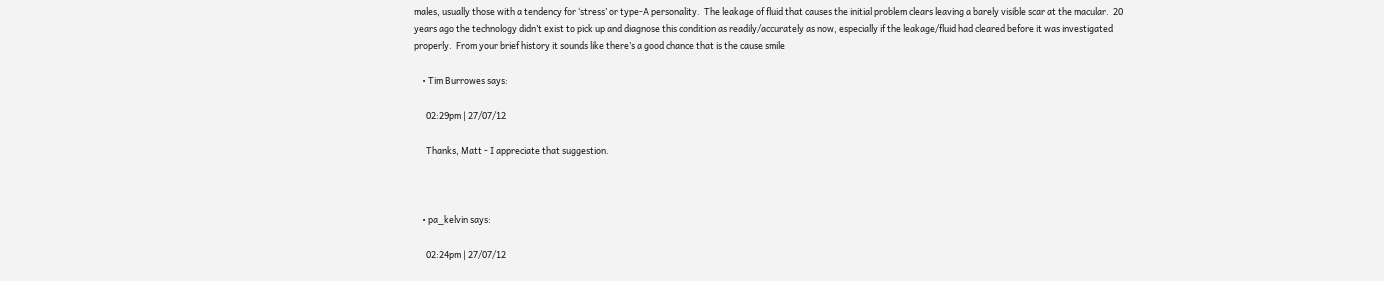males, usually those with a tendency for ‘stress’ or type-A personality.  The leakage of fluid that causes the initial problem clears leaving a barely visible scar at the macular.  20 years ago the technology didn’t exist to pick up and diagnose this condition as readily/accurately as now, especially if the leakage/fluid had cleared before it was investigated properly.  From your brief history it sounds like there’s a good chance that is the cause smile

    • Tim Burrowes says:

      02:29pm | 27/07/12

      Thanks, Matt - I appreciate that suggestion.



    • pa_kelvin says:

      02:24pm | 27/07/12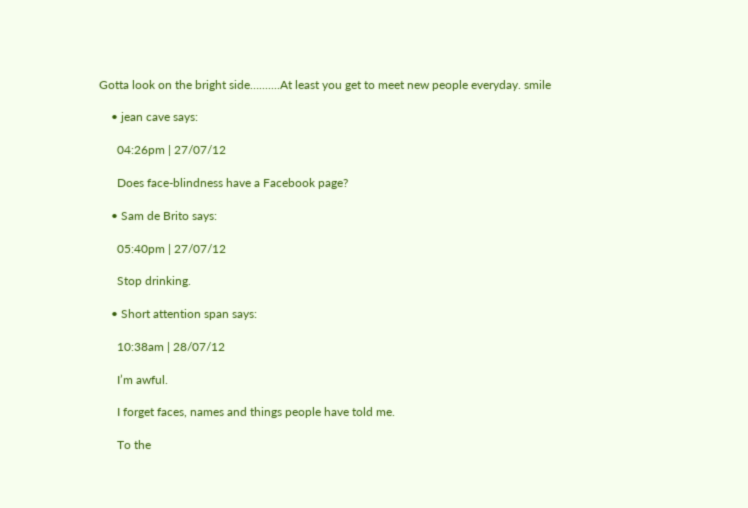Gotta look on the bright side….......At least you get to meet new people everyday. smile

    • jean cave says:

      04:26pm | 27/07/12

      Does face-blindness have a Facebook page?

    • Sam de Brito says:

      05:40pm | 27/07/12

      Stop drinking.

    • Short attention span says:

      10:38am | 28/07/12

      I’m awful.

      I forget faces, names and things people have told me.

      To the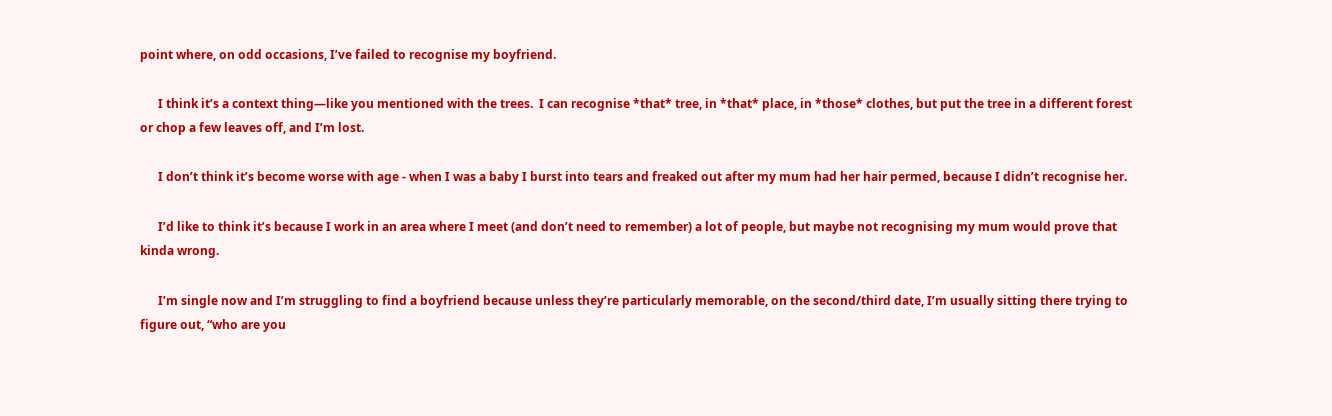point where, on odd occasions, I’ve failed to recognise my boyfriend.

      I think it’s a context thing—like you mentioned with the trees.  I can recognise *that* tree, in *that* place, in *those* clothes, but put the tree in a different forest or chop a few leaves off, and I’m lost.

      I don’t think it’s become worse with age - when I was a baby I burst into tears and freaked out after my mum had her hair permed, because I didn’t recognise her.

      I’d like to think it’s because I work in an area where I meet (and don’t need to remember) a lot of people, but maybe not recognising my mum would prove that kinda wrong.

      I’m single now and I’m struggling to find a boyfriend because unless they’re particularly memorable, on the second/third date, I’m usually sitting there trying to figure out, “who are you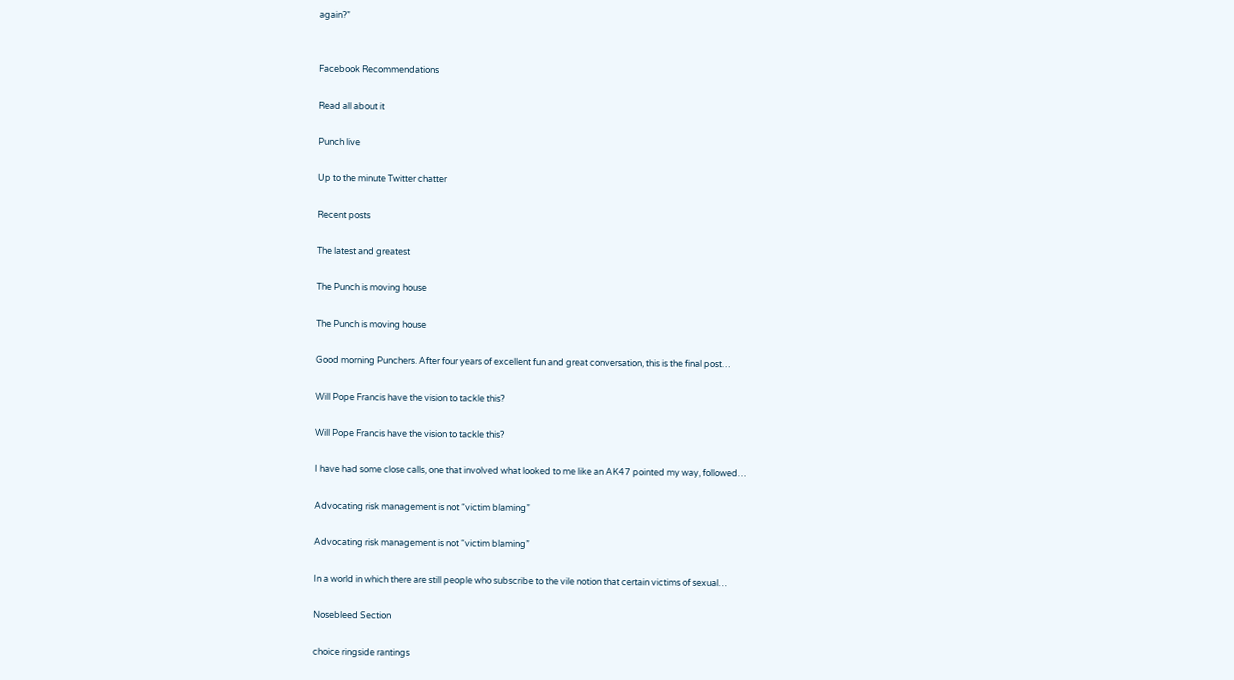again?”


Facebook Recommendations

Read all about it

Punch live

Up to the minute Twitter chatter

Recent posts

The latest and greatest

The Punch is moving house

The Punch is moving house

Good morning Punchers. After four years of excellent fun and great conversation, this is the final post…

Will Pope Francis have the vision to tackle this?

Will Pope Francis have the vision to tackle this?

I have had some close calls, one that involved what looked to me like an AK47 pointed my way, followed…

Advocating risk management is not “victim blaming”

Advocating risk management is not “victim blaming”

In a world in which there are still people who subscribe to the vile notion that certain victims of sexual…

Nosebleed Section

choice ringside rantings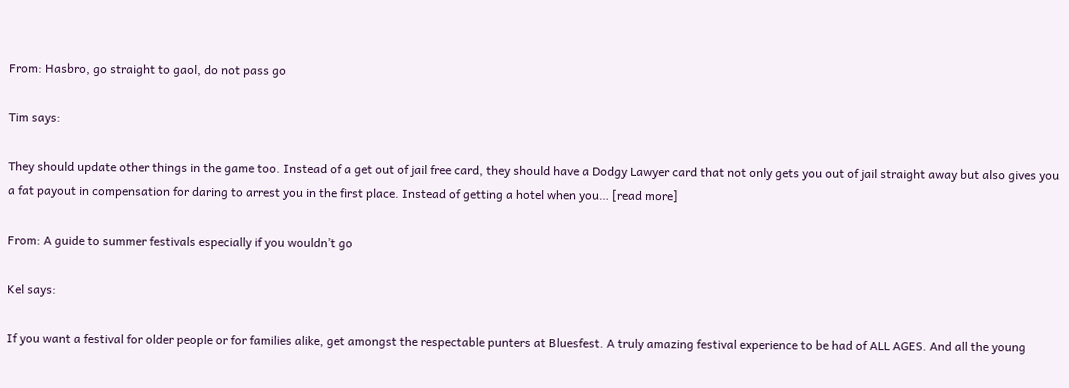From: Hasbro, go straight to gaol, do not pass go

Tim says:

They should update other things in the game too. Instead of a get out of jail free card, they should have a Dodgy Lawyer card that not only gets you out of jail straight away but also gives you a fat payout in compensation for daring to arrest you in the first place. Instead of getting a hotel when you… [read more]

From: A guide to summer festivals especially if you wouldn’t go

Kel says:

If you want a festival for older people or for families alike, get amongst the respectable punters at Bluesfest. A truly amazing festival experience to be had of ALL AGES. And all the young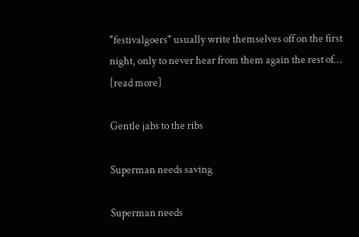"festivalgoers" usually write themselves off on the first night, only to never hear from them again the rest of… [read more]

Gentle jabs to the ribs

Superman needs saving

Superman needs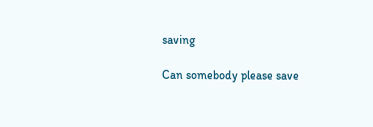saving

Can somebody please save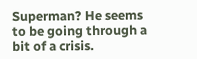Superman? He seems to be going through a bit of a crisis.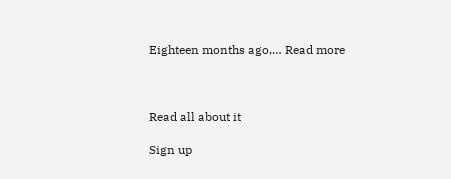Eighteen months ago,… Read more



Read all about it

Sign up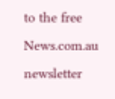to the free News.com.au newsletter